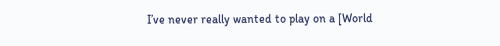I’ve never really wanted to play on a [World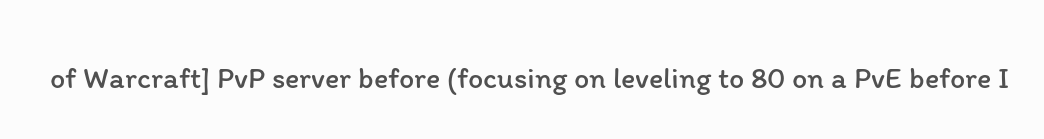of Warcraft] PvP server before (focusing on leveling to 80 on a PvE before I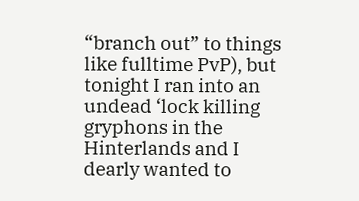“branch out” to things like fulltime PvP), but tonight I ran into an undead ‘lock killing gryphons in the Hinterlands and I dearly wanted to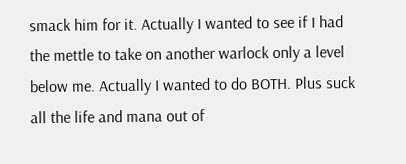smack him for it. Actually I wanted to see if I had the mettle to take on another warlock only a level below me. Actually I wanted to do BOTH. Plus suck all the life and mana out of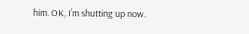him. OK, I’m shutting up now.